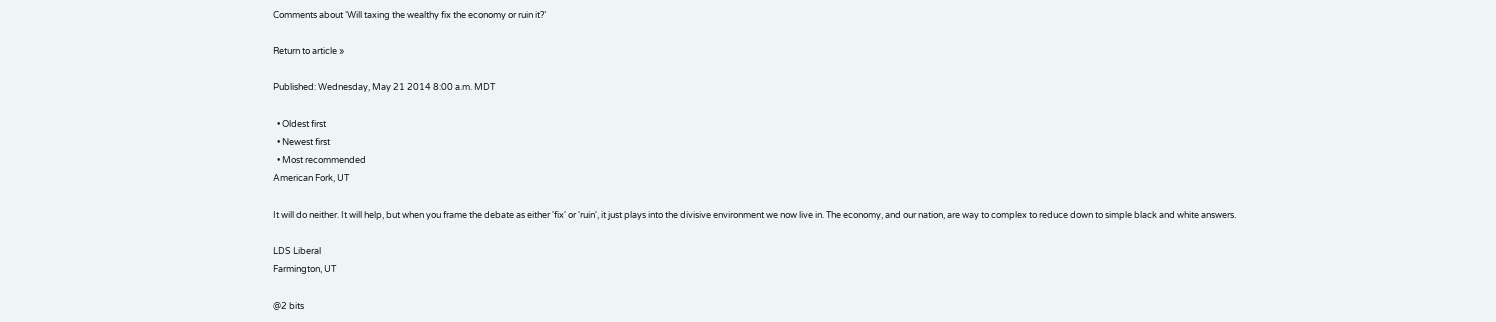Comments about ‘Will taxing the wealthy fix the economy or ruin it?’

Return to article »

Published: Wednesday, May 21 2014 8:00 a.m. MDT

  • Oldest first
  • Newest first
  • Most recommended
American Fork, UT

It will do neither. It will help, but when you frame the debate as either 'fix' or 'ruin', it just plays into the divisive environment we now live in. The economy, and our nation, are way to complex to reduce down to simple black and white answers.

LDS Liberal
Farmington, UT

@2 bits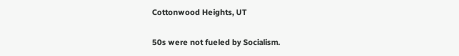Cottonwood Heights, UT

50s were not fueled by Socialism.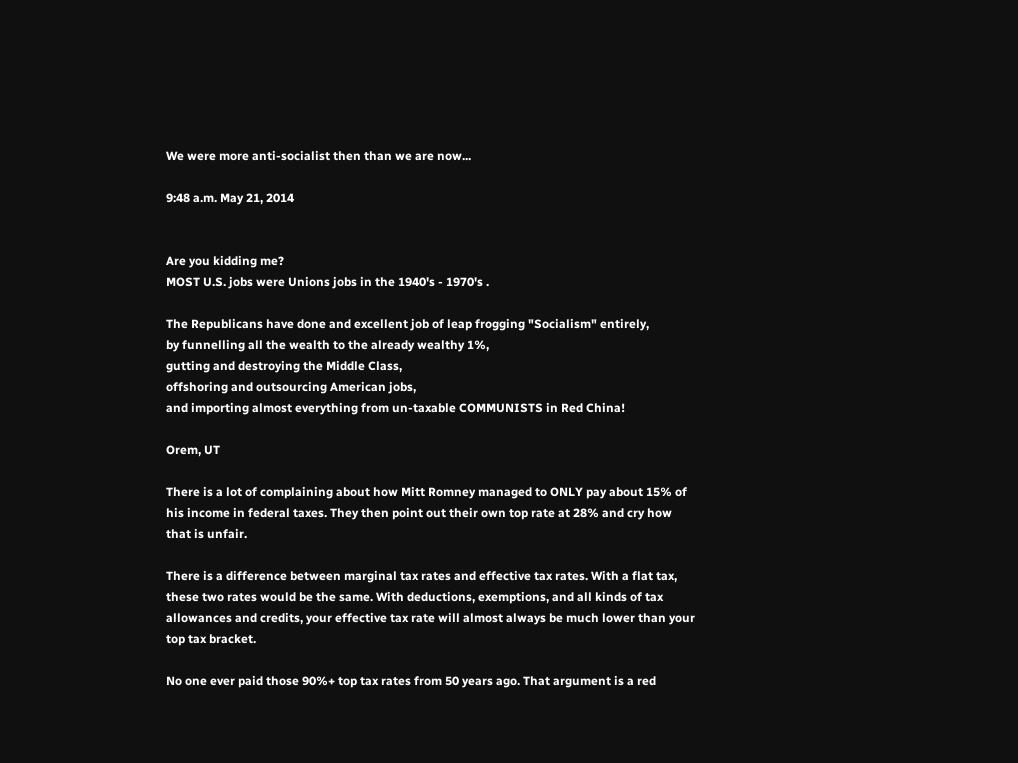We were more anti-socialist then than we are now...

9:48 a.m. May 21, 2014


Are you kidding me?
MOST U.S. jobs were Unions jobs in the 1940's - 1970's .

The Republicans have done and excellent job of leap frogging "Socialism" entirely,
by funnelling all the wealth to the already wealthy 1%,
gutting and destroying the Middle Class,
offshoring and outsourcing American jobs,
and importing almost everything from un-taxable COMMUNISTS in Red China!

Orem, UT

There is a lot of complaining about how Mitt Romney managed to ONLY pay about 15% of his income in federal taxes. They then point out their own top rate at 28% and cry how that is unfair.

There is a difference between marginal tax rates and effective tax rates. With a flat tax, these two rates would be the same. With deductions, exemptions, and all kinds of tax allowances and credits, your effective tax rate will almost always be much lower than your top tax bracket.

No one ever paid those 90%+ top tax rates from 50 years ago. That argument is a red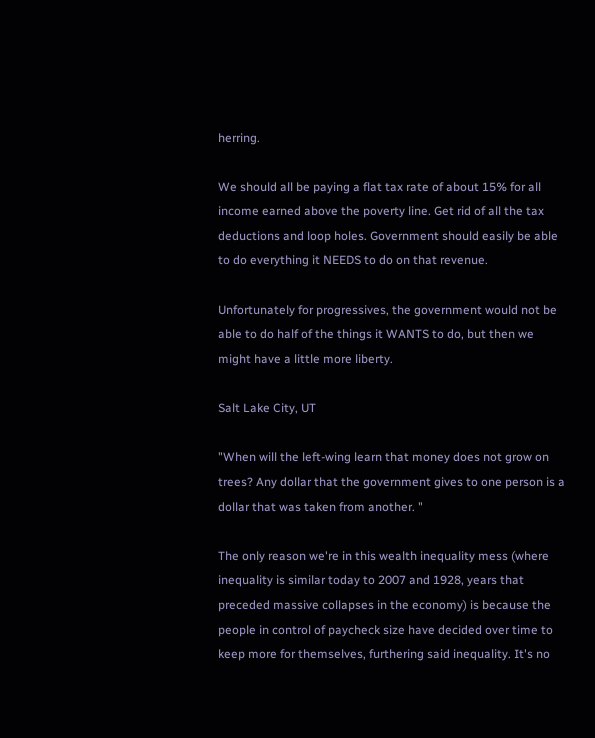herring.

We should all be paying a flat tax rate of about 15% for all income earned above the poverty line. Get rid of all the tax deductions and loop holes. Government should easily be able to do everything it NEEDS to do on that revenue.

Unfortunately for progressives, the government would not be able to do half of the things it WANTS to do, but then we might have a little more liberty.

Salt Lake City, UT

"When will the left-wing learn that money does not grow on trees? Any dollar that the government gives to one person is a dollar that was taken from another. "

The only reason we're in this wealth inequality mess (where inequality is similar today to 2007 and 1928, years that preceded massive collapses in the economy) is because the people in control of paycheck size have decided over time to keep more for themselves, furthering said inequality. It's no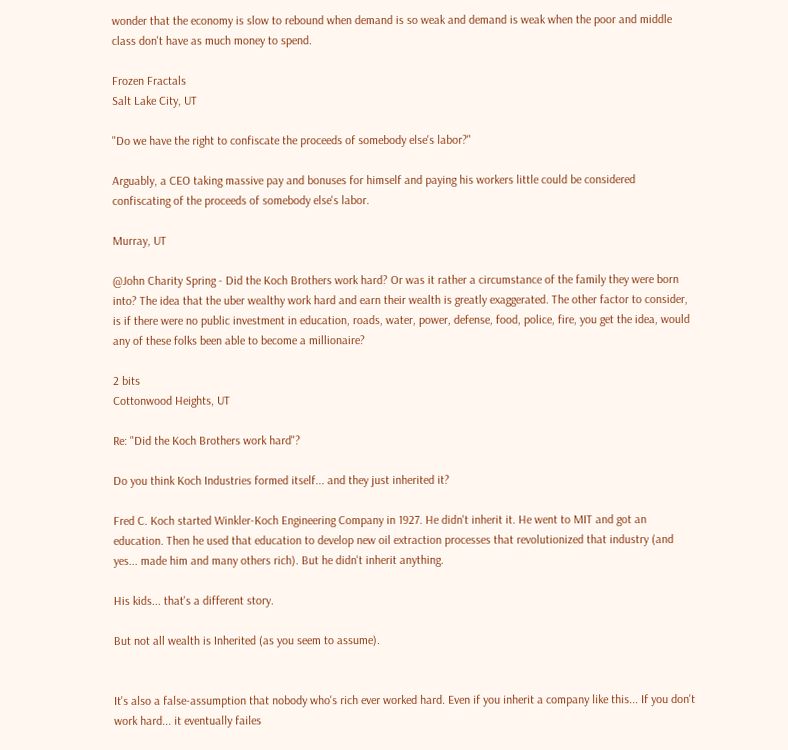wonder that the economy is slow to rebound when demand is so weak and demand is weak when the poor and middle class don't have as much money to spend.

Frozen Fractals
Salt Lake City, UT

"Do we have the right to confiscate the proceeds of somebody else's labor?"

Arguably, a CEO taking massive pay and bonuses for himself and paying his workers little could be considered confiscating of the proceeds of somebody else's labor.

Murray, UT

@John Charity Spring - Did the Koch Brothers work hard? Or was it rather a circumstance of the family they were born into? The idea that the uber wealthy work hard and earn their wealth is greatly exaggerated. The other factor to consider, is if there were no public investment in education, roads, water, power, defense, food, police, fire, you get the idea, would any of these folks been able to become a millionaire?

2 bits
Cottonwood Heights, UT

Re: "Did the Koch Brothers work hard"?

Do you think Koch Industries formed itself... and they just inherited it?

Fred C. Koch started Winkler-Koch Engineering Company in 1927. He didn't inherit it. He went to MIT and got an education. Then he used that education to develop new oil extraction processes that revolutionized that industry (and yes... made him and many others rich). But he didn't inherit anything.

His kids... that's a different story.

But not all wealth is Inherited (as you seem to assume).


It's also a false-assumption that nobody who's rich ever worked hard. Even if you inherit a company like this... If you don't work hard... it eventually failes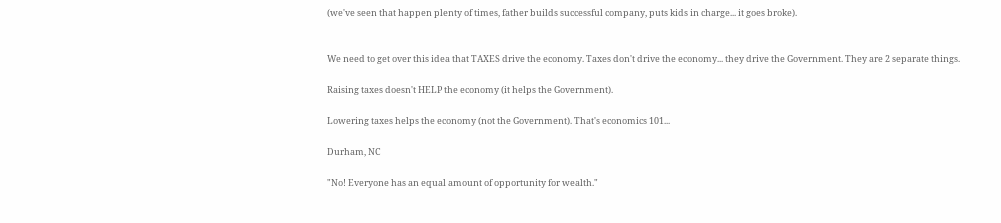(we've seen that happen plenty of times, father builds successful company, puts kids in charge... it goes broke).


We need to get over this idea that TAXES drive the economy. Taxes don't drive the economy... they drive the Government. They are 2 separate things.

Raising taxes doesn't HELP the economy (it helps the Government).

Lowering taxes helps the economy (not the Government). That's economics 101...

Durham, NC

"No! Everyone has an equal amount of opportunity for wealth."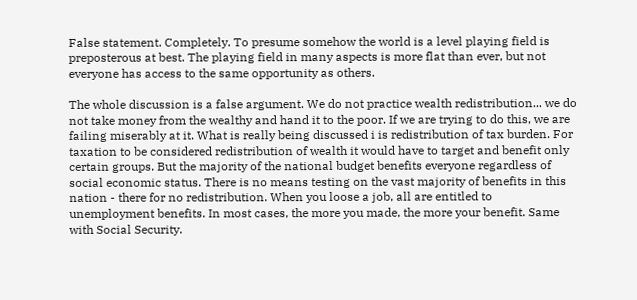False statement. Completely. To presume somehow the world is a level playing field is preposterous at best. The playing field in many aspects is more flat than ever, but not everyone has access to the same opportunity as others.

The whole discussion is a false argument. We do not practice wealth redistribution... we do not take money from the wealthy and hand it to the poor. If we are trying to do this, we are failing miserably at it. What is really being discussed i is redistribution of tax burden. For taxation to be considered redistribution of wealth it would have to target and benefit only certain groups. But the majority of the national budget benefits everyone regardless of social economic status. There is no means testing on the vast majority of benefits in this nation - there for no redistribution. When you loose a job, all are entitled to unemployment benefits. In most cases, the more you made, the more your benefit. Same with Social Security.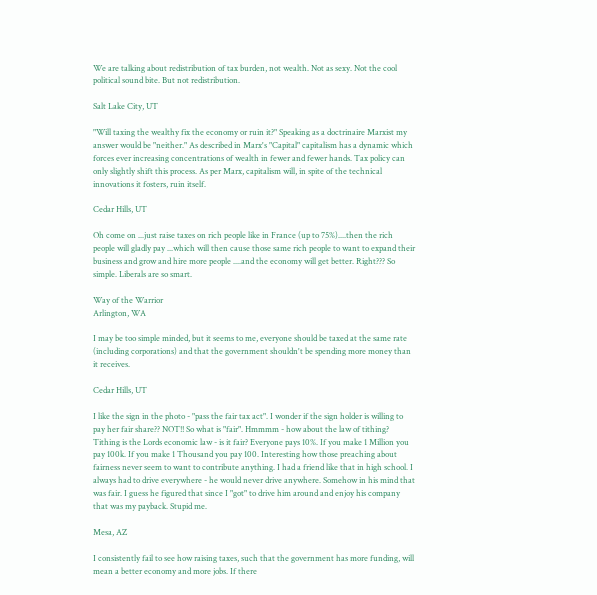We are talking about redistribution of tax burden, not wealth. Not as sexy. Not the cool political sound bite. But not redistribution.

Salt Lake City, UT

"Will taxing the wealthy fix the economy or ruin it?" Speaking as a doctrinaire Marxist my answer would be "neither." As described in Marx's "Capital" capitalism has a dynamic which forces ever increasing concentrations of wealth in fewer and fewer hands. Tax policy can only slightly shift this process. As per Marx, capitalism will, in spite of the technical innovations it fosters, ruin itself.

Cedar Hills, UT

Oh come on ...just raise taxes on rich people like in France (up to 75%)....then the rich people will gladly pay ...which will then cause those same rich people to want to expand their business and grow and hire more people ....and the economy will get better. Right??? So simple. Liberals are so smart.

Way of the Warrior
Arlington, WA

I may be too simple minded, but it seems to me, everyone should be taxed at the same rate (including corporations) and that the government shouldn't be spending more money than it receives.

Cedar Hills, UT

I like the sign in the photo - "pass the fair tax act". I wonder if the sign holder is willing to pay her fair share?? NOT!! So what is "fair". Hmmmm - how about the law of tithing? Tithing is the Lords economic law - is it fair? Everyone pays 10%. If you make 1 Million you pay 100k. If you make 1 Thousand you pay 100. Interesting how those preaching about fairness never seem to want to contribute anything. I had a friend like that in high school. I always had to drive everywhere - he would never drive anywhere. Somehow in his mind that was fair. I guess he figured that since I "got" to drive him around and enjoy his company that was my payback. Stupid me.

Mesa, AZ

I consistently fail to see how raising taxes, such that the government has more funding, will mean a better economy and more jobs. If there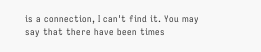is a connection, I can't find it. You may say that there have been times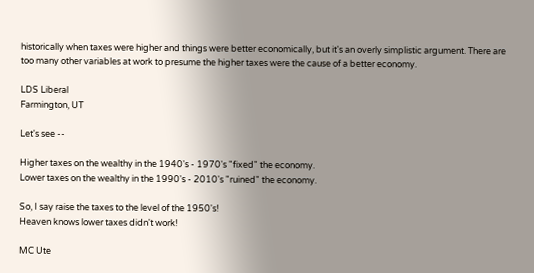historically when taxes were higher and things were better economically, but it's an overly simplistic argument. There are too many other variables at work to presume the higher taxes were the cause of a better economy.

LDS Liberal
Farmington, UT

Let's see --

Higher taxes on the wealthy in the 1940's - 1970's "fixed" the economy.
Lower taxes on the wealthy in the 1990's - 2010's "ruined" the economy.

So, I say raise the taxes to the level of the 1950's!
Heaven knows lower taxes didn't work!

MC Ute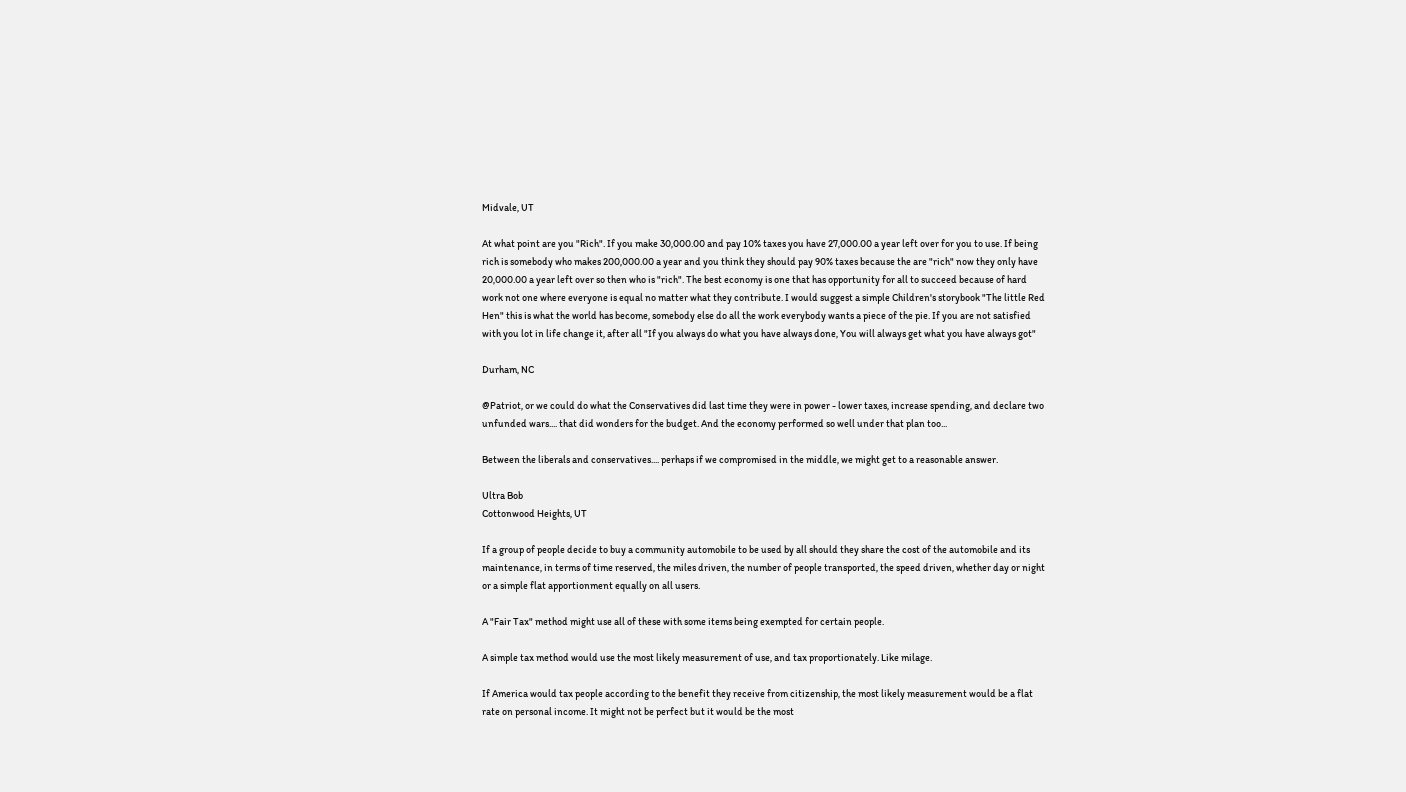Midvale, UT

At what point are you "Rich". If you make 30,000.00 and pay 10% taxes you have 27,000.00 a year left over for you to use. If being rich is somebody who makes 200,000.00 a year and you think they should pay 90% taxes because the are "rich" now they only have 20,000.00 a year left over so then who is "rich". The best economy is one that has opportunity for all to succeed because of hard work not one where everyone is equal no matter what they contribute. I would suggest a simple Children's storybook "The little Red Hen" this is what the world has become, somebody else do all the work everybody wants a piece of the pie. If you are not satisfied with you lot in life change it, after all "If you always do what you have always done, You will always get what you have always got"

Durham, NC

@Patriot, or we could do what the Conservatives did last time they were in power - lower taxes, increase spending, and declare two unfunded wars.... that did wonders for the budget. And the economy performed so well under that plan too...

Between the liberals and conservatives.... perhaps if we compromised in the middle, we might get to a reasonable answer.

Ultra Bob
Cottonwood Heights, UT

If a group of people decide to buy a community automobile to be used by all should they share the cost of the automobile and its maintenance, in terms of time reserved, the miles driven, the number of people transported, the speed driven, whether day or night or a simple flat apportionment equally on all users.

A "Fair Tax" method might use all of these with some items being exempted for certain people.

A simple tax method would use the most likely measurement of use, and tax proportionately. Like milage.

If America would tax people according to the benefit they receive from citizenship, the most likely measurement would be a flat rate on personal income. It might not be perfect but it would be the most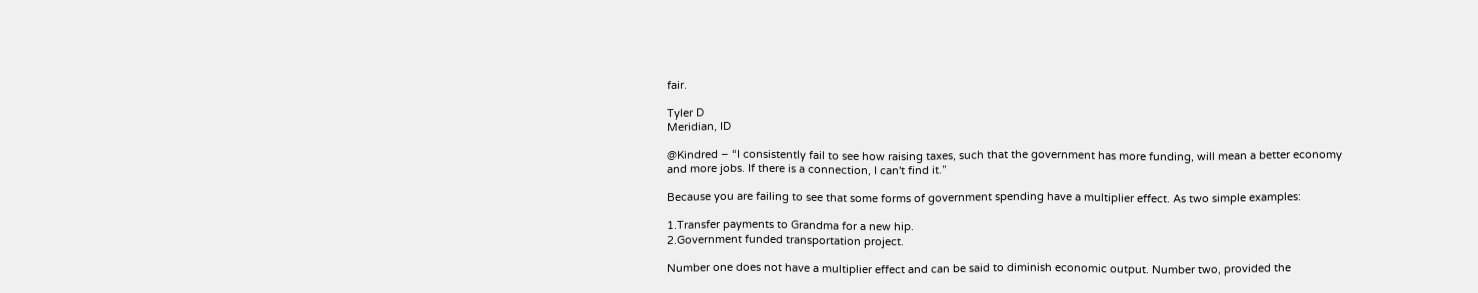fair.

Tyler D
Meridian, ID

@Kindred – “I consistently fail to see how raising taxes, such that the government has more funding, will mean a better economy and more jobs. If there is a connection, I can't find it.”

Because you are failing to see that some forms of government spending have a multiplier effect. As two simple examples:

1.Transfer payments to Grandma for a new hip.
2.Government funded transportation project.

Number one does not have a multiplier effect and can be said to diminish economic output. Number two, provided the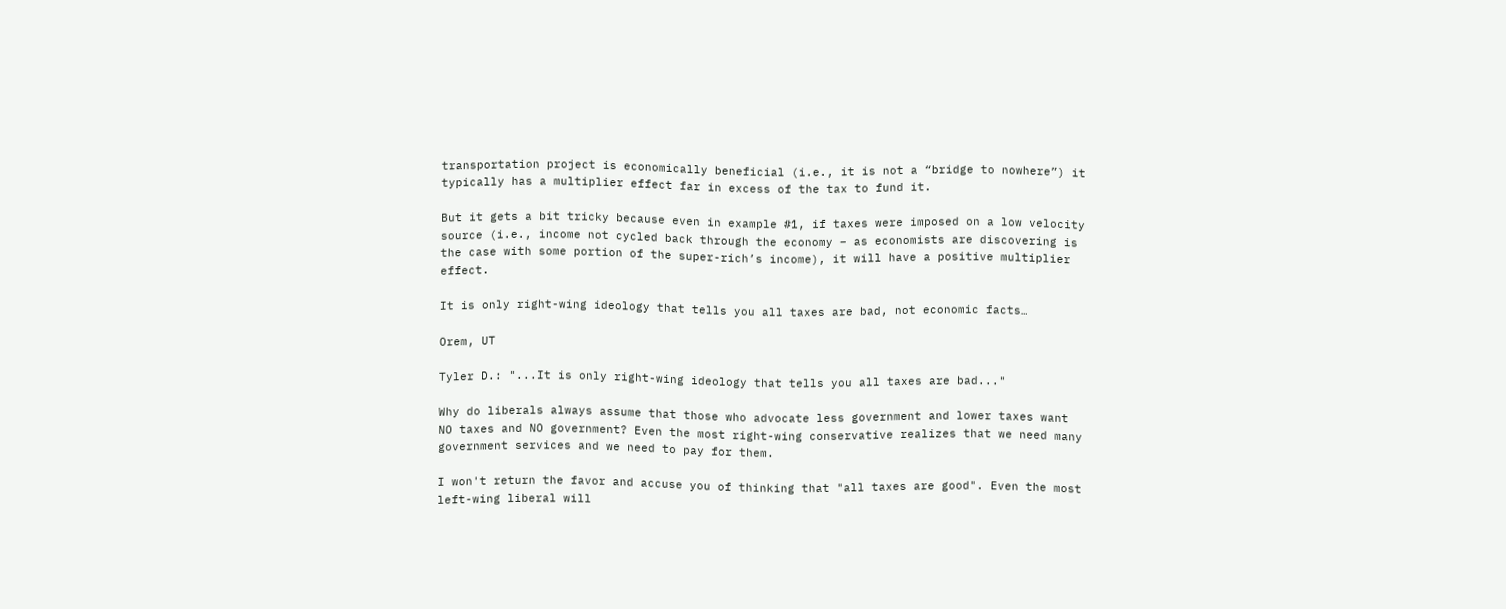transportation project is economically beneficial (i.e., it is not a “bridge to nowhere”) it typically has a multiplier effect far in excess of the tax to fund it.

But it gets a bit tricky because even in example #1, if taxes were imposed on a low velocity source (i.e., income not cycled back through the economy – as economists are discovering is the case with some portion of the super-rich’s income), it will have a positive multiplier effect.

It is only right-wing ideology that tells you all taxes are bad, not economic facts…

Orem, UT

Tyler D.: "...It is only right-wing ideology that tells you all taxes are bad..."

Why do liberals always assume that those who advocate less government and lower taxes want NO taxes and NO government? Even the most right-wing conservative realizes that we need many government services and we need to pay for them.

I won't return the favor and accuse you of thinking that "all taxes are good". Even the most left-wing liberal will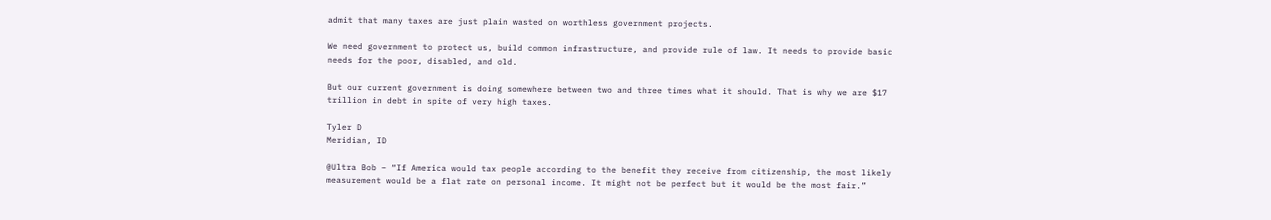admit that many taxes are just plain wasted on worthless government projects.

We need government to protect us, build common infrastructure, and provide rule of law. It needs to provide basic needs for the poor, disabled, and old.

But our current government is doing somewhere between two and three times what it should. That is why we are $17 trillion in debt in spite of very high taxes.

Tyler D
Meridian, ID

@Ultra Bob – “If America would tax people according to the benefit they receive from citizenship, the most likely measurement would be a flat rate on personal income. It might not be perfect but it would be the most fair.”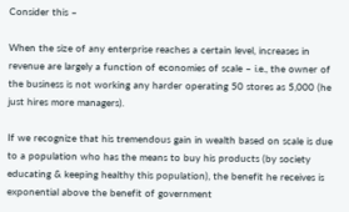Consider this –

When the size of any enterprise reaches a certain level, increases in revenue are largely a function of economies of scale – i.e., the owner of the business is not working any harder operating 50 stores as 5,000 (he just hires more managers).

If we recognize that his tremendous gain in wealth based on scale is due to a population who has the means to buy his products (by society educating & keeping healthy this population), the benefit he receives is exponential above the benefit of government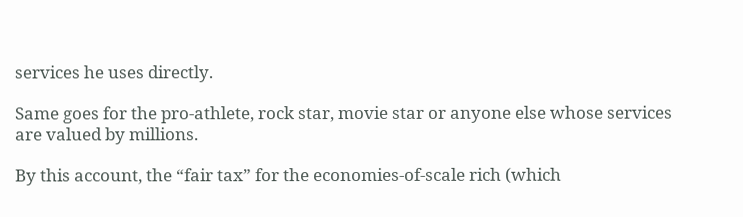services he uses directly.

Same goes for the pro-athlete, rock star, movie star or anyone else whose services are valued by millions.

By this account, the “fair tax” for the economies-of-scale rich (which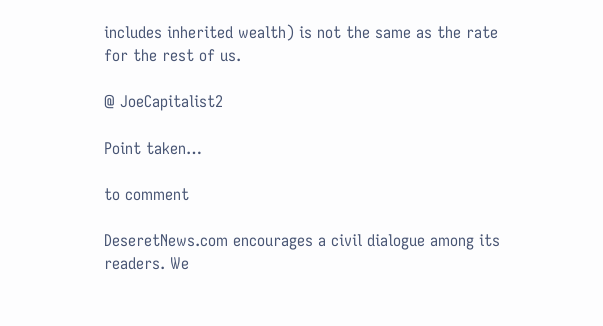includes inherited wealth) is not the same as the rate for the rest of us.

@ JoeCapitalist2

Point taken…

to comment

DeseretNews.com encourages a civil dialogue among its readers. We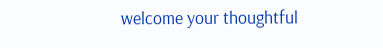welcome your thoughtful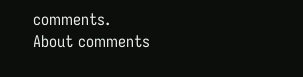comments.
About comments